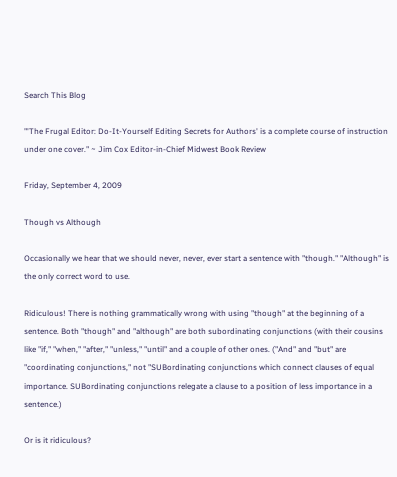Search This Blog

"'The Frugal Editor: Do-It-Yourself Editing Secrets for Authors' is a complete course of instruction under one cover." ~ Jim Cox Editor-in-Chief Midwest Book Review

Friday, September 4, 2009

Though vs Although

Occasionally we hear that we should never, never, ever start a sentence with "though." "Although" is the only correct word to use.

Ridiculous! There is nothing grammatically wrong with using "though" at the beginning of a sentence. Both "though" and "although" are both subordinating conjunctions (with their cousins like "if," "when," "after," "unless," "until" and a couple of other ones. ("And" and "but" are "coordinating conjunctions," not "SUBordinating conjunctions which connect clauses of equal importance. SUBordinating conjunctions relegate a clause to a position of less importance in a sentence.)

Or is it ridiculous?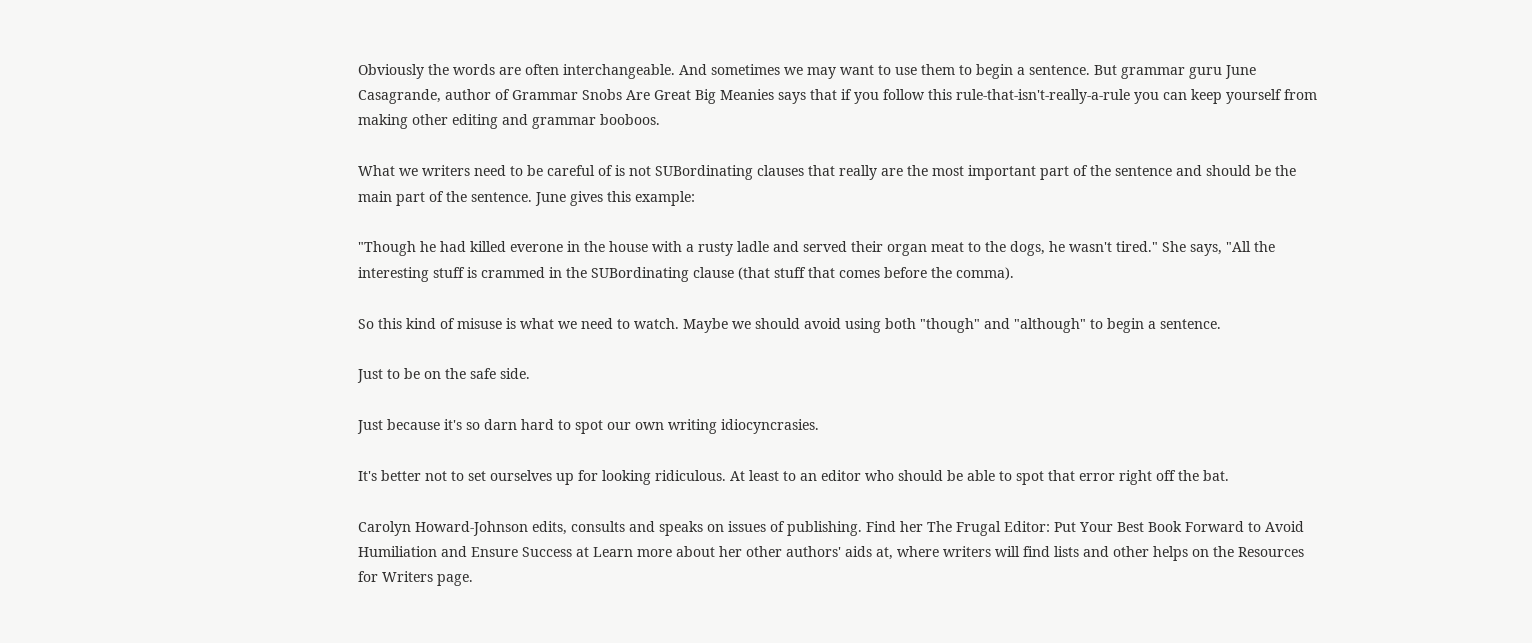Obviously the words are often interchangeable. And sometimes we may want to use them to begin a sentence. But grammar guru June Casagrande, author of Grammar Snobs Are Great Big Meanies says that if you follow this rule-that-isn't-really-a-rule you can keep yourself from making other editing and grammar booboos.

What we writers need to be careful of is not SUBordinating clauses that really are the most important part of the sentence and should be the main part of the sentence. June gives this example:

"Though he had killed everone in the house with a rusty ladle and served their organ meat to the dogs, he wasn't tired." She says, "All the interesting stuff is crammed in the SUBordinating clause (that stuff that comes before the comma).

So this kind of misuse is what we need to watch. Maybe we should avoid using both "though" and "although" to begin a sentence.

Just to be on the safe side.

Just because it's so darn hard to spot our own writing idiocyncrasies.

It's better not to set ourselves up for looking ridiculous. At least to an editor who should be able to spot that error right off the bat.

Carolyn Howard-Johnson edits, consults and speaks on issues of publishing. Find her The Frugal Editor: Put Your Best Book Forward to Avoid Humiliation and Ensure Success at Learn more about her other authors' aids at, where writers will find lists and other helps on the Resources for Writers page.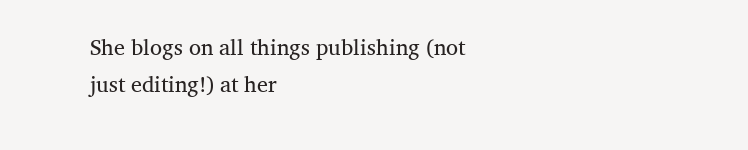She blogs on all things publishing (not just editing!) at her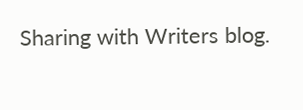Sharing with Writers blog.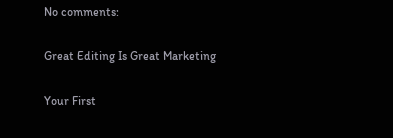No comments:

Great Editing Is Great Marketing

Your First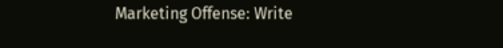Marketing Offense: Write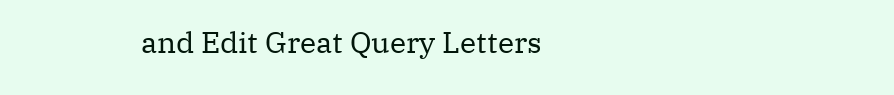and Edit Great Query Letters